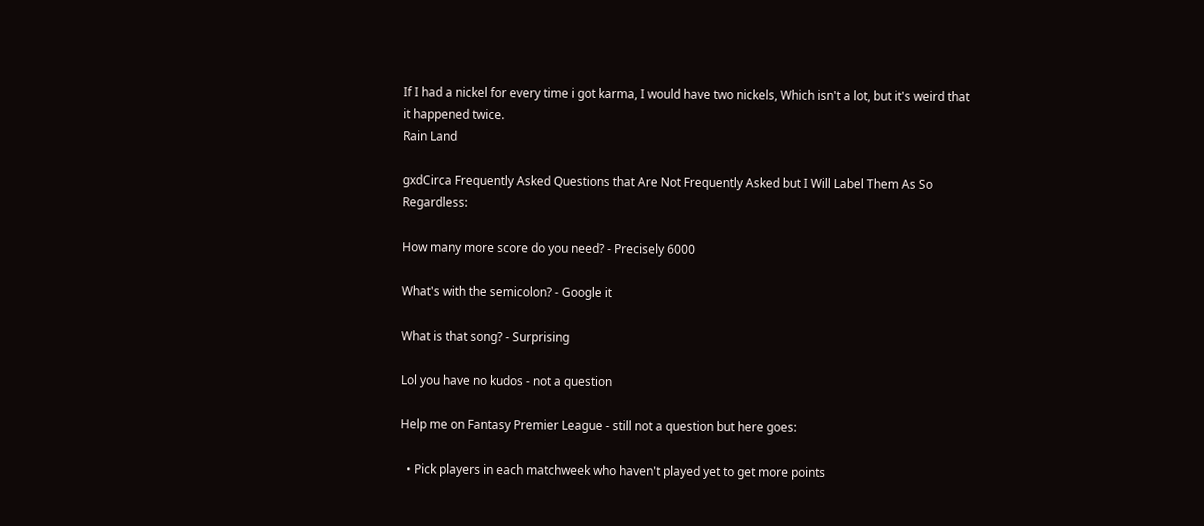If I had a nickel for every time i got karma, I would have two nickels, Which isn't a lot, but it's weird that it happened twice.
Rain Land

gxdCirca Frequently Asked Questions that Are Not Frequently Asked but I Will Label Them As So Regardless:

How many more score do you need? - Precisely 6000

What's with the semicolon? - Google it

What is that song? - Surprising

Lol you have no kudos - not a question

Help me on Fantasy Premier League - still not a question but here goes:

  • Pick players in each matchweek who haven't played yet to get more points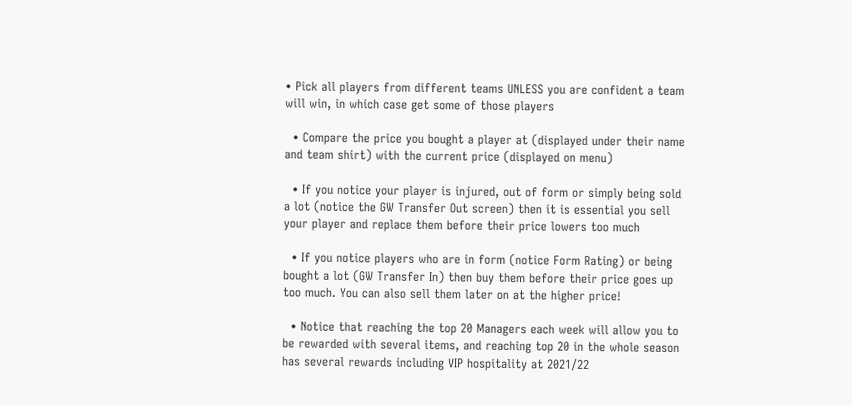• Pick all players from different teams UNLESS you are confident a team will win, in which case get some of those players

  • Compare the price you bought a player at (displayed under their name and team shirt) with the current price (displayed on menu)

  • If you notice your player is injured, out of form or simply being sold a lot (notice the GW Transfer Out screen) then it is essential you sell your player and replace them before their price lowers too much

  • If you notice players who are in form (notice Form Rating) or being bought a lot (GW Transfer In) then buy them before their price goes up too much. You can also sell them later on at the higher price!

  • Notice that reaching the top 20 Managers each week will allow you to be rewarded with several items, and reaching top 20 in the whole season has several rewards including VIP hospitality at 2021/22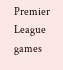Premier League games